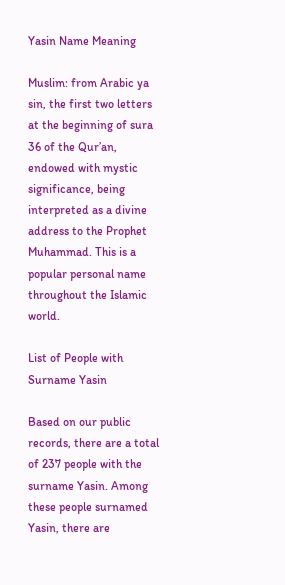Yasin Name Meaning

Muslim: from Arabic ya sin, the first two letters at the beginning of sura 36 of the Qur’an, endowed with mystic significance, being interpreted as a divine address to the Prophet Muhammad. This is a popular personal name throughout the Islamic world.

List of People with Surname Yasin

Based on our public records, there are a total of 237 people with the surname Yasin. Among these people surnamed Yasin, there are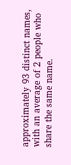approximately 93 distinct names, with an average of 2 people who share the same name.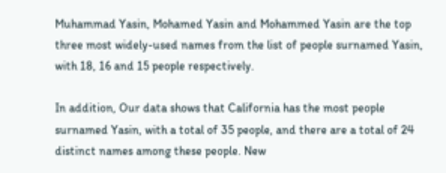Muhammad Yasin, Mohamed Yasin and Mohammed Yasin are the top three most widely-used names from the list of people surnamed Yasin, with 18, 16 and 15 people respectively.

In addition, Our data shows that California has the most people surnamed Yasin, with a total of 35 people, and there are a total of 24 distinct names among these people. New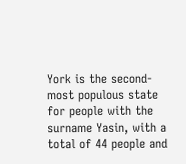York is the second-most populous state for people with the surname Yasin, with a total of 44 people and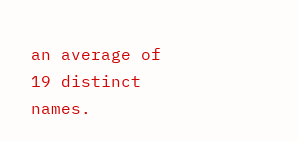an average of 19 distinct names.